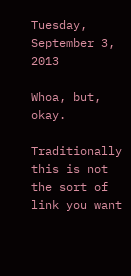Tuesday, September 3, 2013

Whoa, but, okay.

Traditionally this is not the sort of link you want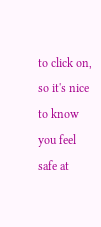to click on, so it's nice to know you feel safe at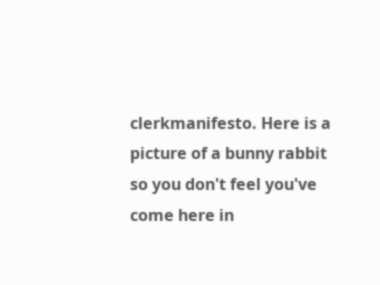clerkmanifesto. Here is a picture of a bunny rabbit so you don't feel you've come here in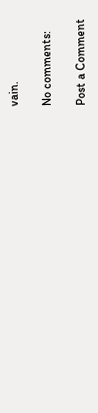vain.

No comments:

Post a Comment